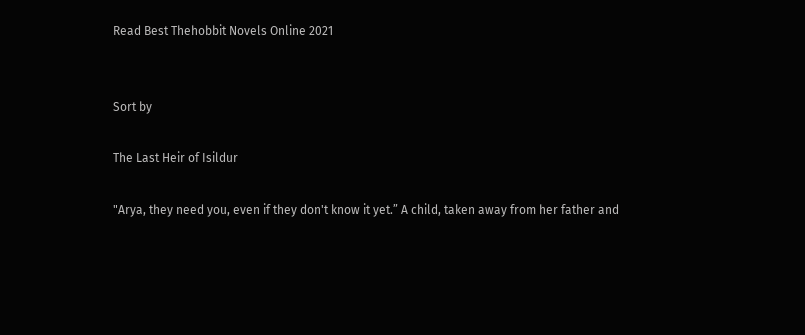Read Best Thehobbit Novels Online 2021


Sort by

The Last Heir of Isildur

"Arya, they need you, even if they don't know it yet.” A child, taken away from her father and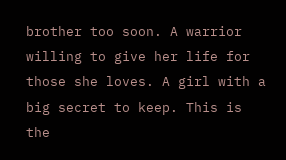brother too soon. A warrior willing to give her life for those she loves. A girl with a big secret to keep. This is the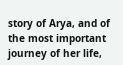story of Arya, and of the most important journey of her life,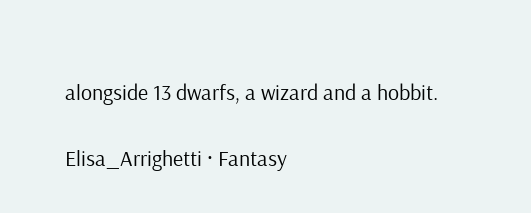alongside 13 dwarfs, a wizard and a hobbit.

Elisa_Arrighetti · Fantasy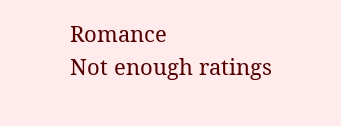Romance
Not enough ratings